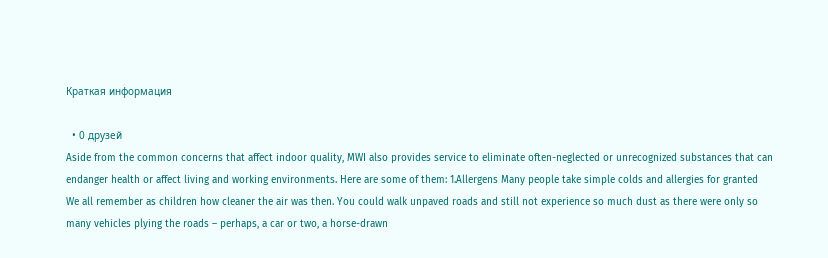Краткая информация

  • 0 друзей
Aside from the common concerns that affect indoor quality, MWI also provides service to eliminate often-neglected or unrecognized substances that can endanger health or affect living and working environments. Here are some of them: 1.Allergens Many people take simple colds and allergies for granted
We all remember as children how cleaner the air was then. You could walk unpaved roads and still not experience so much dust as there were only so many vehicles plying the roads – perhaps, a car or two, a horse-drawn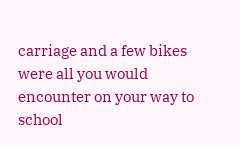carriage and a few bikes were all you would encounter on your way to school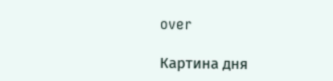over

Картина дня